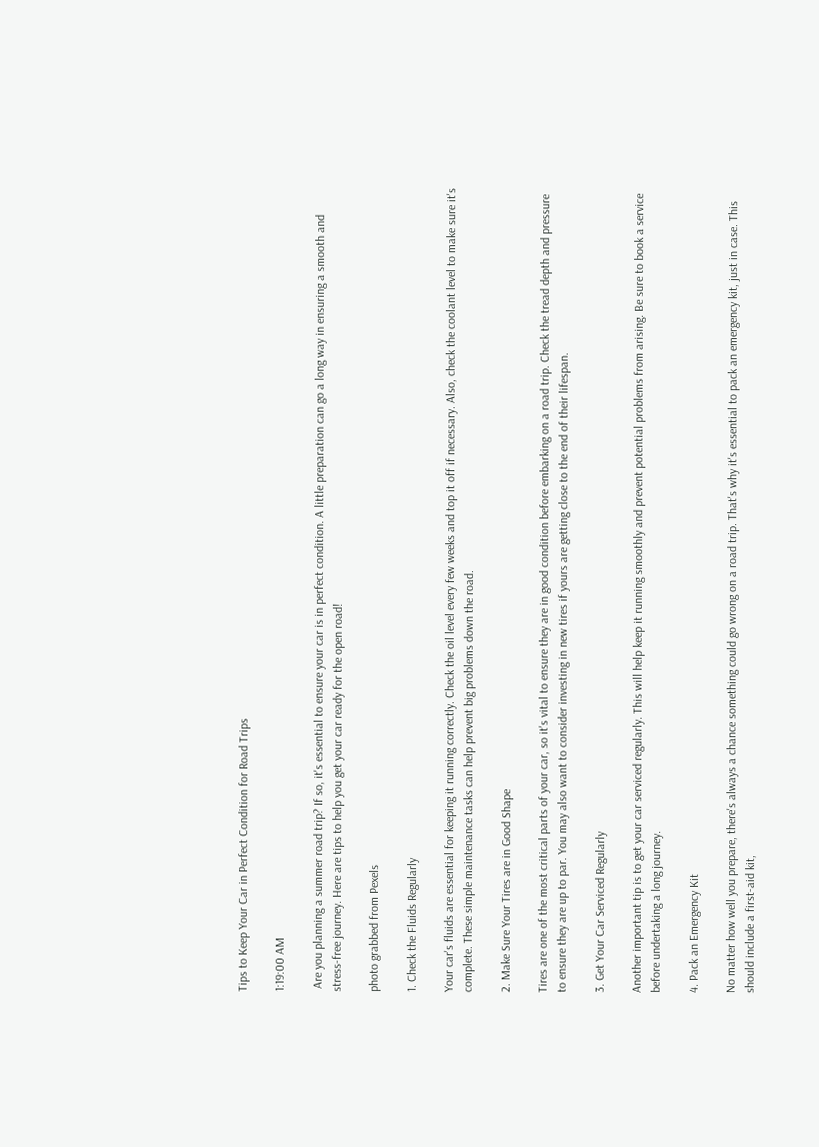Tips to Keep Your Car in Perfect Condition for Road Trips

1:19:00 AM

 Are you planning a summer road trip? If so, it's essential to ensure your car is in perfect condition. A little preparation can go a long way in ensuring a smooth and stress-free journey. Here are tips to help you get your car ready for the open road!

photo grabbed from Pexels

1. Check the Fluids Regularly

Your car's fluids are essential for keeping it running correctly. Check the oil level every few weeks and top it off if necessary. Also, check the coolant level to make sure it's complete. These simple maintenance tasks can help prevent big problems down the road.

2. Make Sure Your Tires are in Good Shape

Tires are one of the most critical parts of your car, so it's vital to ensure they are in good condition before embarking on a road trip. Check the tread depth and pressure to ensure they are up to par. You may also want to consider investing in new tires if yours are getting close to the end of their lifespan.

3. Get Your Car Serviced Regularly

Another important tip is to get your car serviced regularly. This will help keep it running smoothly and prevent potential problems from arising. Be sure to book a service before undertaking a long journey.

4. Pack an Emergency Kit

No matter how well you prepare, there's always a chance something could go wrong on a road trip. That's why it's essential to pack an emergency kit, just in case. This should include a first-aid kit,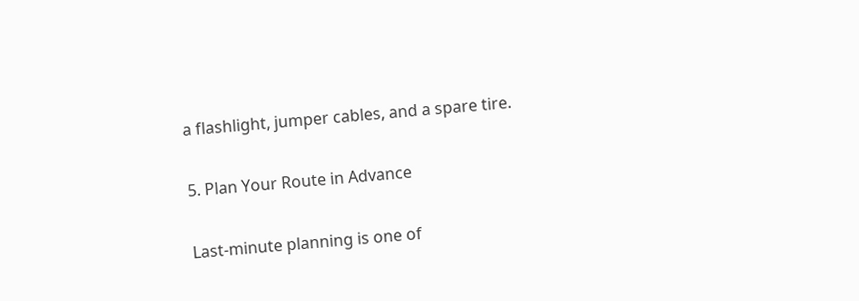a flashlight, jumper cables, and a spare tire.

5. Plan Your Route in Advance

Last-minute planning is one of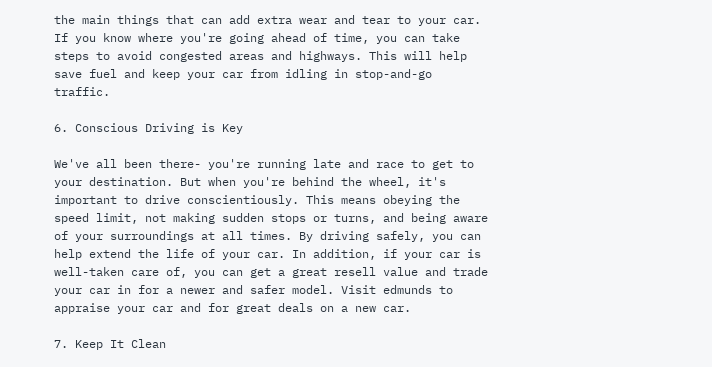the main things that can add extra wear and tear to your car. If you know where you're going ahead of time, you can take steps to avoid congested areas and highways. This will help save fuel and keep your car from idling in stop-and-go traffic.

6. Conscious Driving is Key

We've all been there- you're running late and race to get to your destination. But when you're behind the wheel, it's important to drive conscientiously. This means obeying the speed limit, not making sudden stops or turns, and being aware of your surroundings at all times. By driving safely, you can help extend the life of your car. In addition, if your car is well-taken care of, you can get a great resell value and trade your car in for a newer and safer model. Visit edmunds to appraise your car and for great deals on a new car.

7. Keep It Clean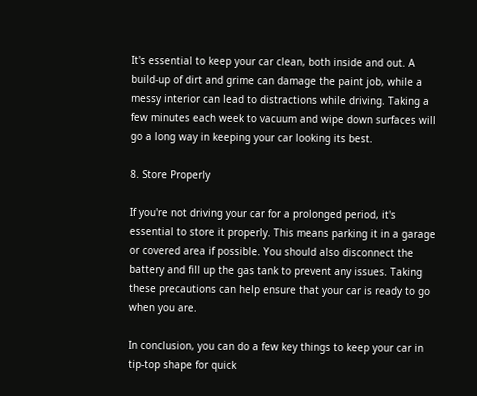It's essential to keep your car clean, both inside and out. A build-up of dirt and grime can damage the paint job, while a messy interior can lead to distractions while driving. Taking a few minutes each week to vacuum and wipe down surfaces will go a long way in keeping your car looking its best.

8. Store Properly

If you're not driving your car for a prolonged period, it's essential to store it properly. This means parking it in a garage or covered area if possible. You should also disconnect the battery and fill up the gas tank to prevent any issues. Taking these precautions can help ensure that your car is ready to go when you are.

In conclusion, you can do a few key things to keep your car in tip-top shape for quick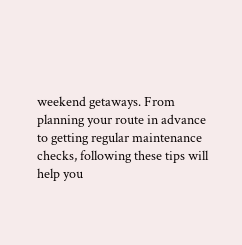weekend getaways. From planning your route in advance to getting regular maintenance checks, following these tips will help you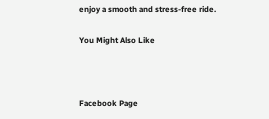enjoy a smooth and stress-free ride.

You Might Also Like



Facebook Page